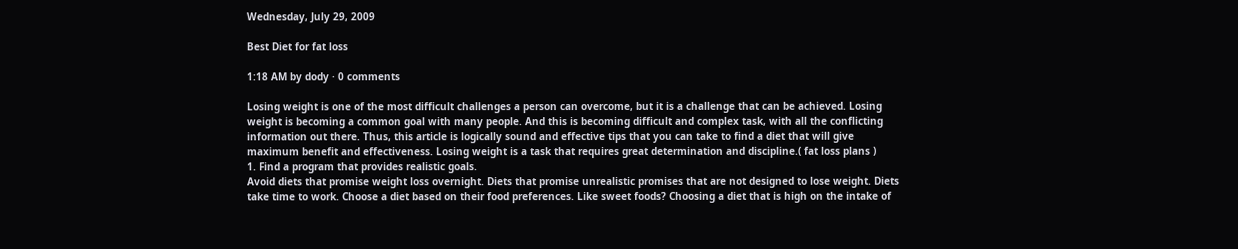Wednesday, July 29, 2009

Best Diet for fat loss

1:18 AM by dody · 0 comments

Losing weight is one of the most difficult challenges a person can overcome, but it is a challenge that can be achieved. Losing weight is becoming a common goal with many people. And this is becoming difficult and complex task, with all the conflicting information out there. Thus, this article is logically sound and effective tips that you can take to find a diet that will give maximum benefit and effectiveness. Losing weight is a task that requires great determination and discipline.( fat loss plans )
1. Find a program that provides realistic goals.
Avoid diets that promise weight loss overnight. Diets that promise unrealistic promises that are not designed to lose weight. Diets take time to work. Choose a diet based on their food preferences. Like sweet foods? Choosing a diet that is high on the intake of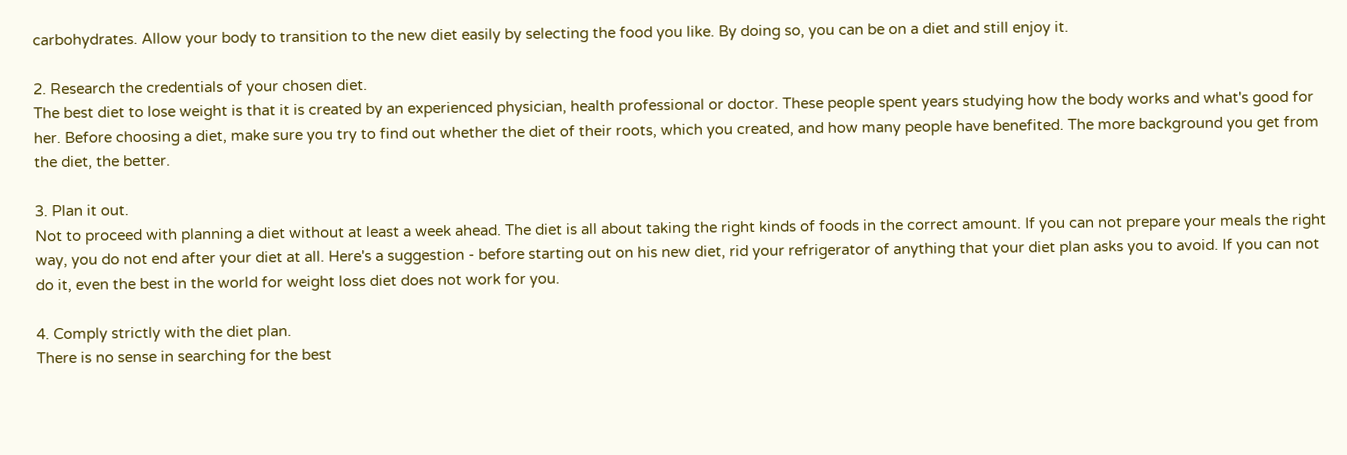carbohydrates. Allow your body to transition to the new diet easily by selecting the food you like. By doing so, you can be on a diet and still enjoy it.

2. Research the credentials of your chosen diet.
The best diet to lose weight is that it is created by an experienced physician, health professional or doctor. These people spent years studying how the body works and what's good for her. Before choosing a diet, make sure you try to find out whether the diet of their roots, which you created, and how many people have benefited. The more background you get from the diet, the better.

3. Plan it out.
Not to proceed with planning a diet without at least a week ahead. The diet is all about taking the right kinds of foods in the correct amount. If you can not prepare your meals the right way, you do not end after your diet at all. Here's a suggestion - before starting out on his new diet, rid your refrigerator of anything that your diet plan asks you to avoid. If you can not do it, even the best in the world for weight loss diet does not work for you.

4. Comply strictly with the diet plan.
There is no sense in searching for the best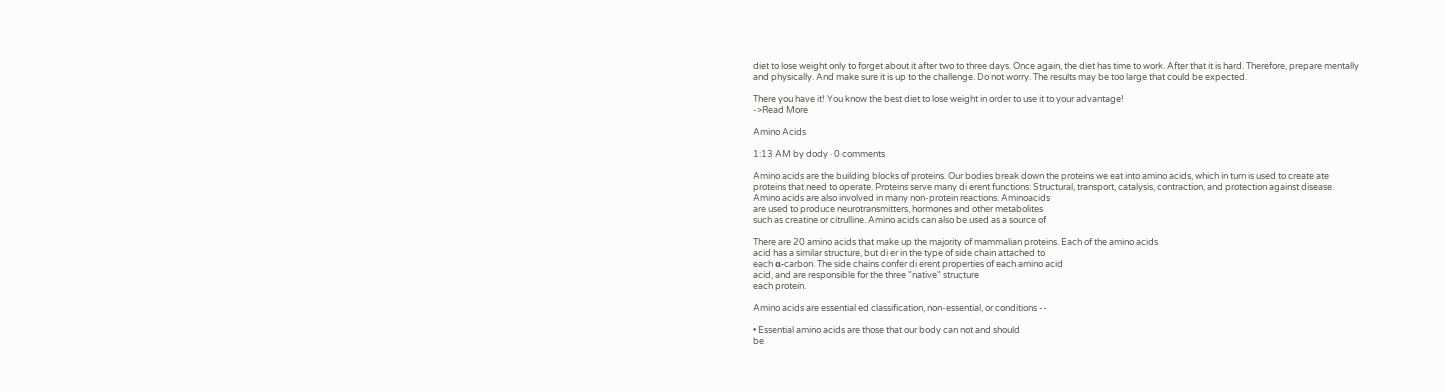diet to lose weight only to forget about it after two to three days. Once again, the diet has time to work. After that it is hard. Therefore, prepare mentally and physically. And make sure it is up to the challenge. Do not worry. The results may be too large that could be expected.

There you have it! You know the best diet to lose weight in order to use it to your advantage!
->Read More

Amino Acids

1:13 AM by dody · 0 comments

Amino acids are the building blocks of proteins. Our bodies break down the proteins we eat into amino acids, which in turn is used to create ate proteins that need to operate. Proteins serve many di erent functions: Structural, transport, catalysis, contraction, and protection against disease.
Amino acids are also involved in many non-protein reactions. Aminoacids
are used to produce neurotransmitters, hormones and other metabolites
such as creatine or citrulline. Amino acids can also be used as a source of

There are 20 amino acids that make up the majority of mammalian proteins. Each of the amino acids
acid has a similar structure, but di er in the type of side chain attached to
each α-carbon. The side chains confer di erent properties of each amino acid
acid, and are responsible for the three "native" structure
each protein.

Amino acids are essential ed classification, non-essential, or conditions --

• Essential amino acids are those that our body can not and should
be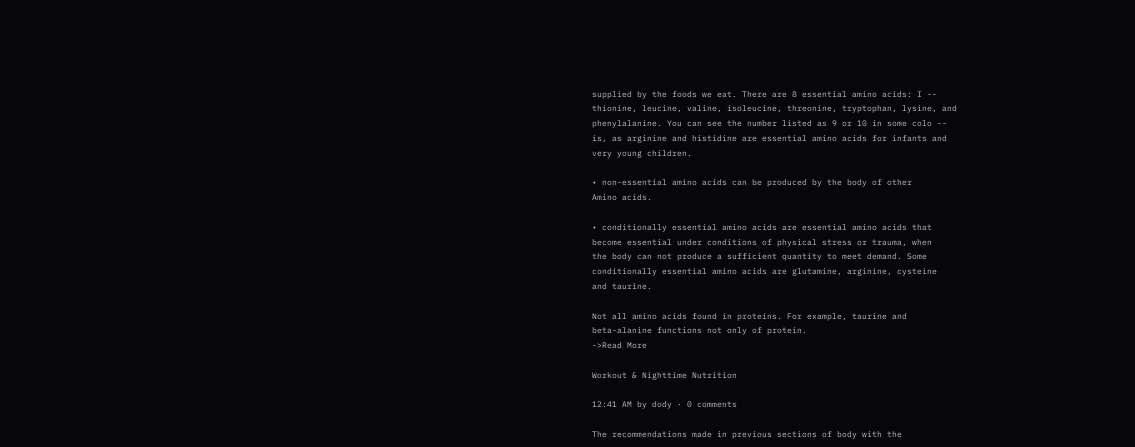supplied by the foods we eat. There are 8 essential amino acids: I --
thionine, leucine, valine, isoleucine, threonine, tryptophan, lysine, and
phenylalanine. You can see the number listed as 9 or 10 in some colo --
is, as arginine and histidine are essential amino acids for infants and
very young children.

• non-essential amino acids can be produced by the body of other
Amino acids.

• conditionally essential amino acids are essential amino acids that
become essential under conditions of physical stress or trauma, when
the body can not produce a sufficient quantity to meet demand. Some
conditionally essential amino acids are glutamine, arginine, cysteine
and taurine.

Not all amino acids found in proteins. For example, taurine and
beta-alanine functions not only of protein.
->Read More

Workout & Nighttime Nutrition

12:41 AM by dody · 0 comments

The recommendations made in previous sections of body with the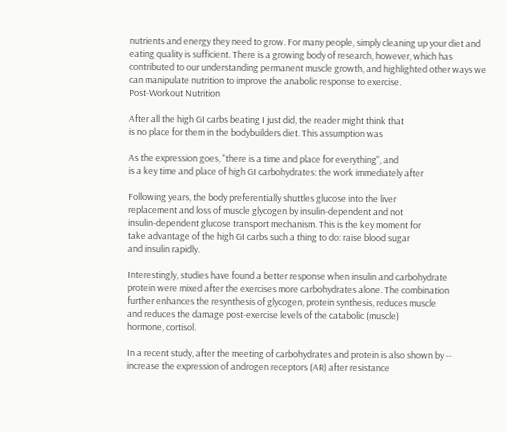nutrients and energy they need to grow. For many people, simply cleaning up your diet and eating quality is sufficient. There is a growing body of research, however, which has contributed to our understanding permanent muscle growth, and highlighted other ways we can manipulate nutrition to improve the anabolic response to exercise.
Post-Workout Nutrition

After all the high GI carbs beating I just did, the reader might think that
is no place for them in the bodybuilders diet. This assumption was

As the expression goes, "there is a time and place for everything", and
is a key time and place of high GI carbohydrates: the work immediately after

Following years, the body preferentially shuttles glucose into the liver
replacement and loss of muscle glycogen by insulin-dependent and not
insulin-dependent glucose transport mechanism. This is the key moment for
take advantage of the high GI carbs such a thing to do: raise blood sugar
and insulin rapidly.

Interestingly, studies have found a better response when insulin and carbohydrate
protein were mixed after the exercises more carbohydrates alone. The combination
further enhances the resynthesis of glycogen, protein synthesis, reduces muscle
and reduces the damage post-exercise levels of the catabolic (muscle)
hormone, cortisol.

In a recent study, after the meeting of carbohydrates and protein is also shown by --
increase the expression of androgen receptors (AR) after resistance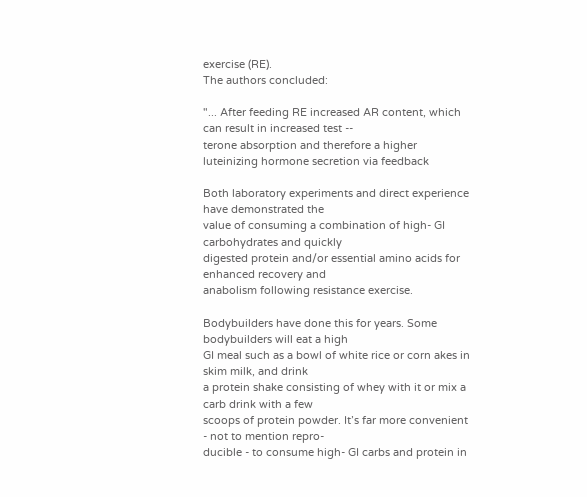exercise (RE).
The authors concluded:

"... After feeding RE increased AR content, which can result in increased test --
terone absorption and therefore a higher luteinizing hormone secretion via feedback

Both laboratory experiments and direct experience have demonstrated the
value of consuming a combination of high- GI carbohydrates and quickly
digested protein and/or essential amino acids for enhanced recovery and
anabolism following resistance exercise.

Bodybuilders have done this for years. Some bodybuilders will eat a high
GI meal such as a bowl of white rice or corn akes in skim milk, and drink
a protein shake consisting of whey with it or mix a carb drink with a few
scoops of protein powder. It’s far more convenient - not to mention repro-
ducible - to consume high- GI carbs and protein in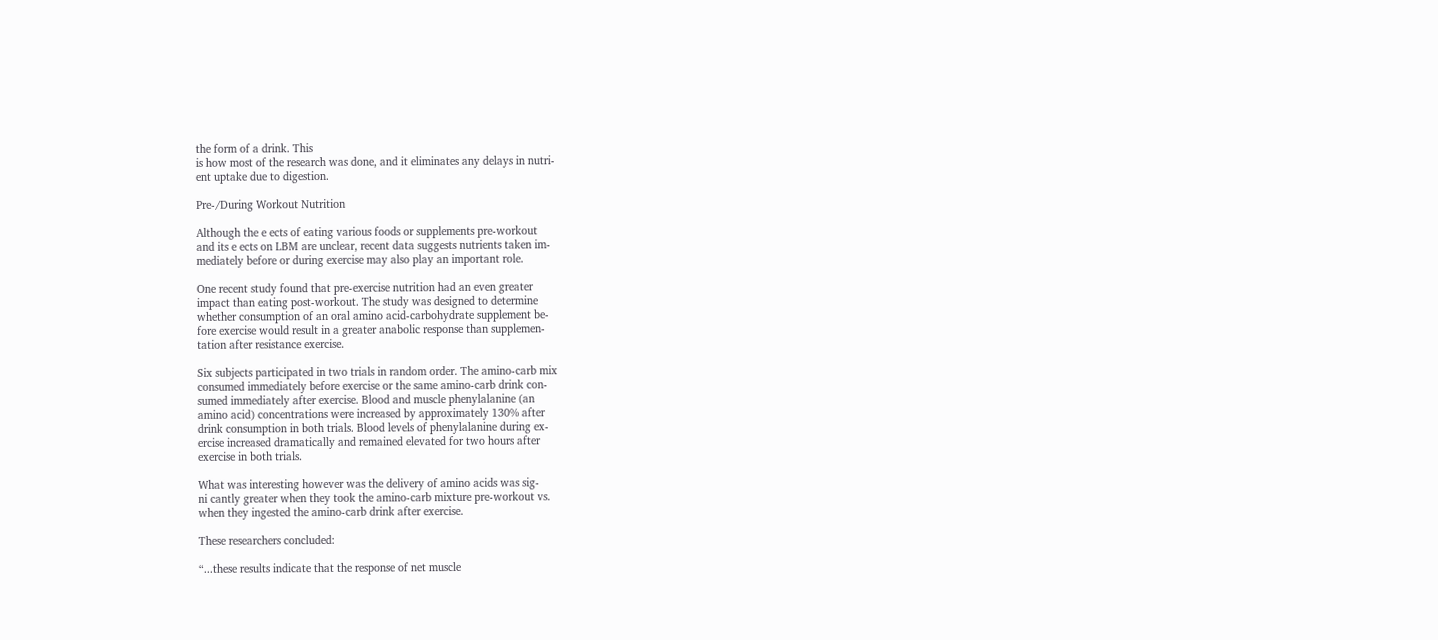the form of a drink. This
is how most of the research was done, and it eliminates any delays in nutri-
ent uptake due to digestion.

Pre-/During Workout Nutrition

Although the e ects of eating various foods or supplements pre-workout
and its e ects on LBM are unclear, recent data suggests nutrients taken im-
mediately before or during exercise may also play an important role.

One recent study found that pre-exercise nutrition had an even greater
impact than eating post-workout. The study was designed to determine
whether consumption of an oral amino acid-carbohydrate supplement be-
fore exercise would result in a greater anabolic response than supplemen-
tation after resistance exercise.

Six subjects participated in two trials in random order. The amino-carb mix
consumed immediately before exercise or the same amino-carb drink con-
sumed immediately after exercise. Blood and muscle phenylalanine (an
amino acid) concentrations were increased by approximately 130% after
drink consumption in both trials. Blood levels of phenylalanine during ex-
ercise increased dramatically and remained elevated for two hours after
exercise in both trials.

What was interesting however was the delivery of amino acids was sig-
ni cantly greater when they took the amino-carb mixture pre-workout vs.
when they ingested the amino-carb drink after exercise.

These researchers concluded:

“...these results indicate that the response of net muscle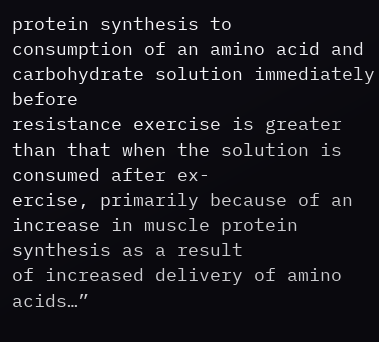protein synthesis to
consumption of an amino acid and carbohydrate solution immediately before
resistance exercise is greater than that when the solution is consumed after ex-
ercise, primarily because of an increase in muscle protein synthesis as a result
of increased delivery of amino acids…”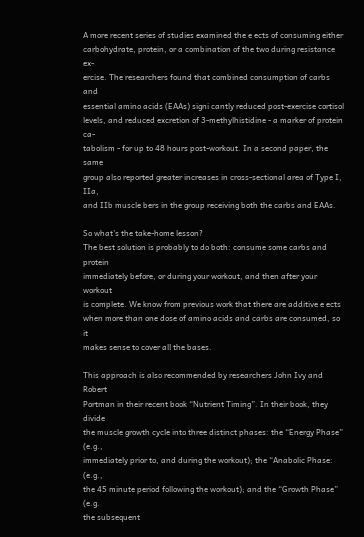A more recent series of studies examined the e ects of consuming either
carbohydrate, protein, or a combination of the two during resistance ex-
ercise. The researchers found that combined consumption of carbs and
essential amino acids (EAAs) signi cantly reduced post-exercise cortisol
levels, and reduced excretion of 3-methylhistidine - a marker of protein ca-
tabolism - for up to 48 hours post-workout. In a second paper, the same
group also reported greater increases in cross-sectional area of Type I, IIa,
and IIb muscle bers in the group receiving both the carbs and EAAs.

So what’s the take-home lesson?
The best solution is probably to do both: consume some carbs and protein
immediately before, or during your workout, and then after your workout
is complete. We know from previous work that there are additive e ects
when more than one dose of amino acids and carbs are consumed, so it
makes sense to cover all the bases.

This approach is also recommended by researchers John Ivy and Robert
Portman in their recent book “Nutrient Timing”. In their book, they divide
the muscle growth cycle into three distinct phases: the “Energy Phase” (e.g.,
immediately prior to, and during the workout); the “Anabolic Phase: (e.g.,
the 45 minute period following the workout); and the “Growth Phase” (e.g.
the subsequent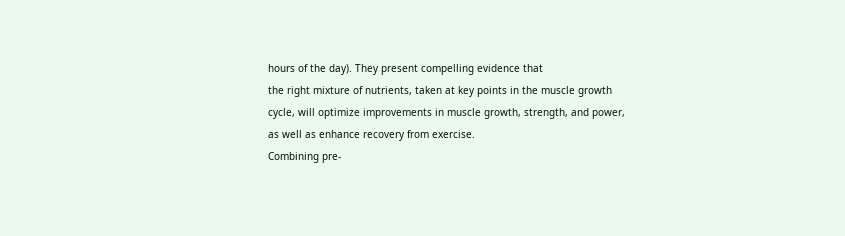hours of the day). They present compelling evidence that
the right mixture of nutrients, taken at key points in the muscle growth
cycle, will optimize improvements in muscle growth, strength, and power,
as well as enhance recovery from exercise.
Combining pre-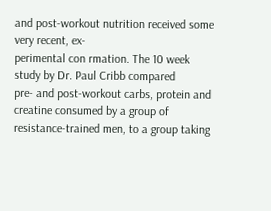and post-workout nutrition received some very recent, ex-
perimental con rmation. The 10 week study by Dr. Paul Cribb compared
pre- and post-workout carbs, protein and creatine consumed by a group of
resistance-trained men, to a group taking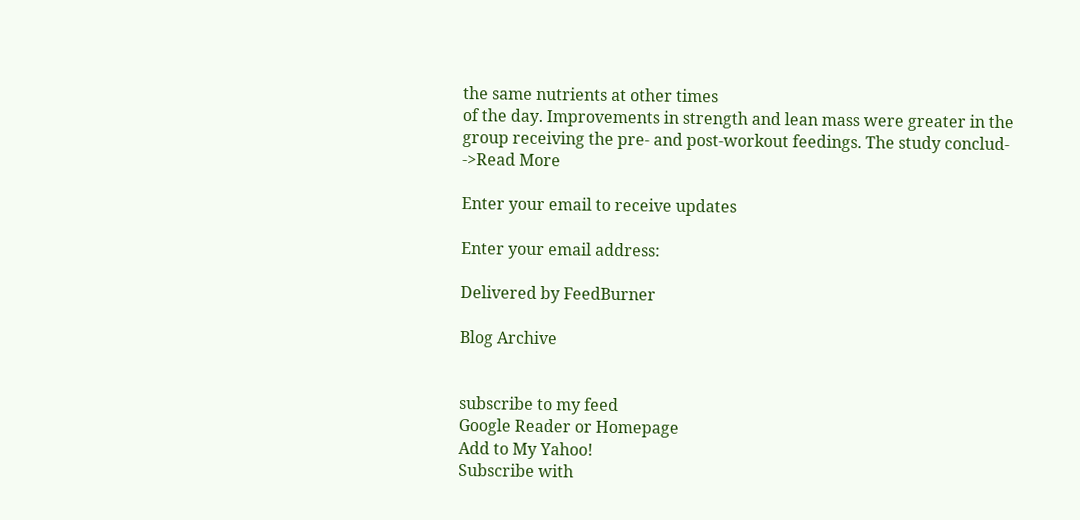the same nutrients at other times
of the day. Improvements in strength and lean mass were greater in the
group receiving the pre- and post-workout feedings. The study conclud-
->Read More

Enter your email to receive updates

Enter your email address:

Delivered by FeedBurner

Blog Archive


subscribe to my feed
Google Reader or Homepage
Add to My Yahoo!
Subscribe with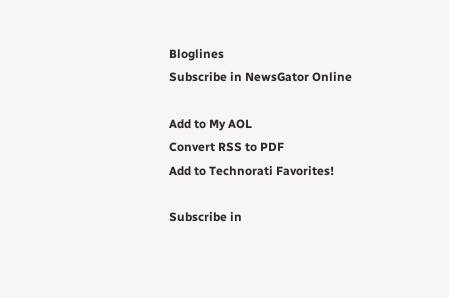Bloglines
Subscribe in NewsGator Online

Add to My AOL
Convert RSS to PDF
Add to Technorati Favorites!

Subscribe in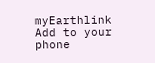myEarthlink
Add to your phone